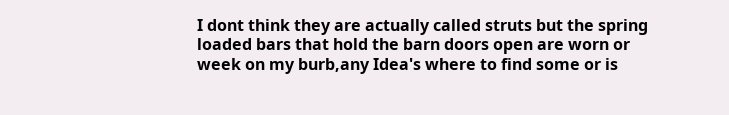I dont think they are actually called struts but the spring loaded bars that hold the barn doors open are worn or week on my burb,any Idea's where to find some or is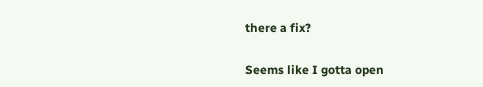there a fix?

Seems like I gotta open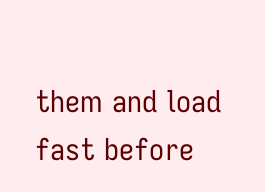them and load fast before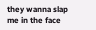they wanna slap me in the face